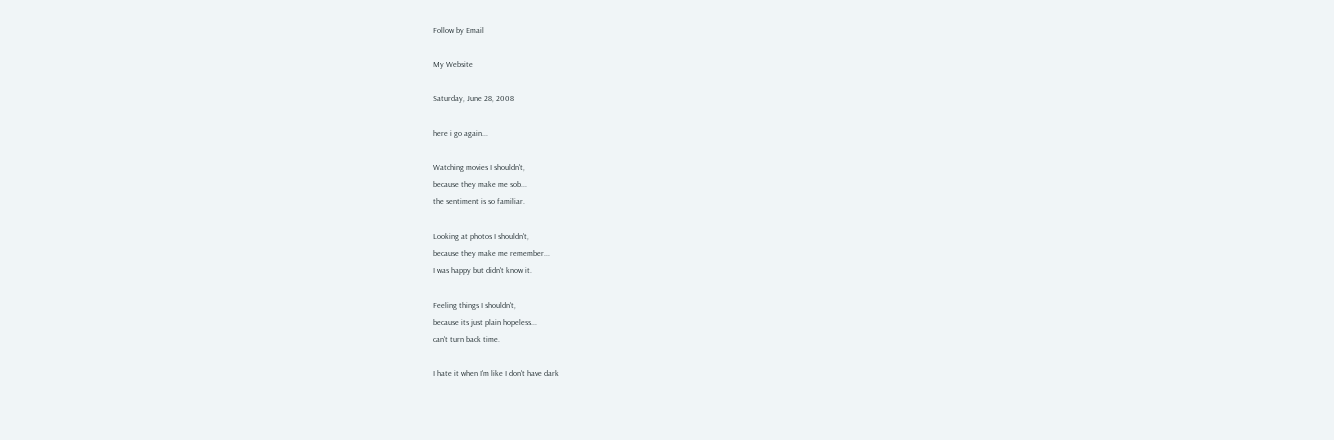Follow by Email

My Website

Saturday, June 28, 2008

here i go again...

Watching movies I shouldn't,
because they make me sob...
the sentiment is so familiar.

Looking at photos I shouldn't,
because they make me remember...
I was happy but didn't know it.

Feeling things I shouldn't,
because its just plain hopeless...
can't turn back time.

I hate it when I'm like I don't have dark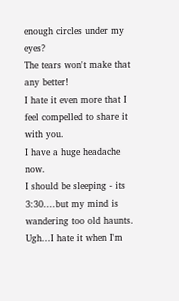enough circles under my eyes?
The tears won't make that any better!
I hate it even more that I feel compelled to share it with you.
I have a huge headache now.
I should be sleeping - its 3:30....but my mind is wandering too old haunts.
Ugh...I hate it when I'm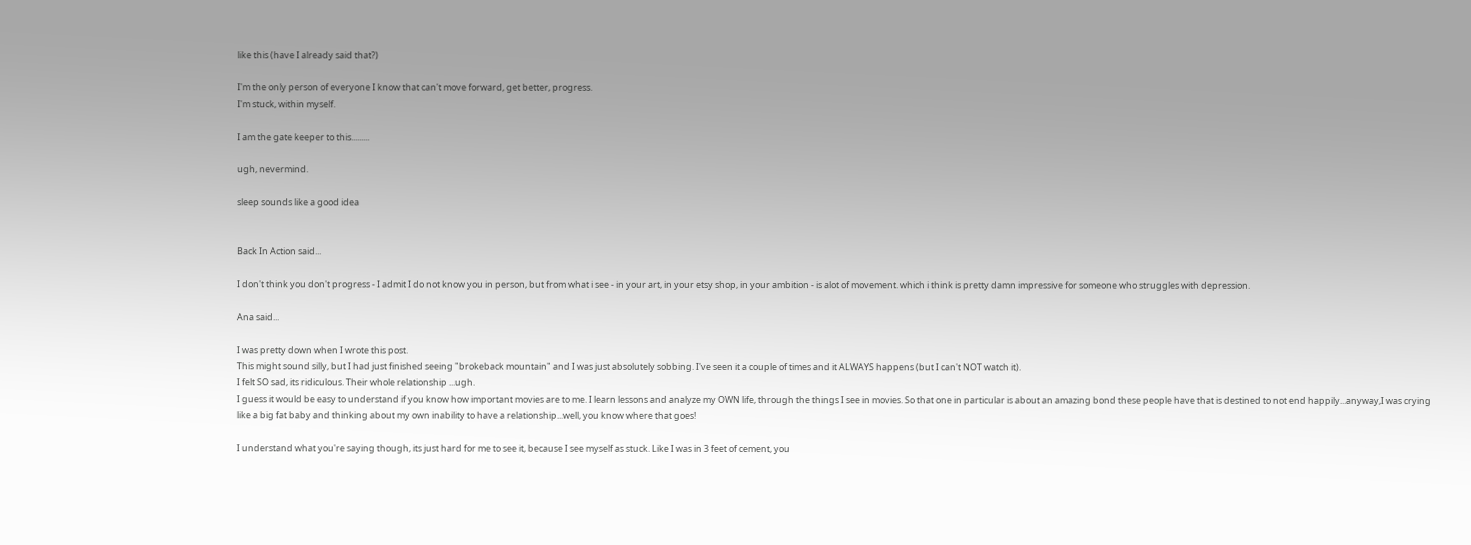like this (have I already said that?)

I'm the only person of everyone I know that can't move forward, get better, progress.
I'm stuck, within myself.

I am the gate keeper to this.........

ugh, nevermind.

sleep sounds like a good idea


Back In Action said...

I don't think you don't progress - I admit I do not know you in person, but from what i see - in your art, in your etsy shop, in your ambition - is alot of movement. which i think is pretty damn impressive for someone who struggles with depression.

Ana said...

I was pretty down when I wrote this post.
This might sound silly, but I had just finished seeing "brokeback mountain" and I was just absolutely sobbing. I've seen it a couple of times and it ALWAYS happens (but I can't NOT watch it).
I felt SO sad, its ridiculous. Their whole relationship ...ugh.
I guess it would be easy to understand if you know how important movies are to me. I learn lessons and analyze my OWN life, through the things I see in movies. So that one in particular is about an amazing bond these people have that is destined to not end happily...anyway,I was crying like a big fat baby and thinking about my own inability to have a relationship...well, you know where that goes!

I understand what you're saying though, its just hard for me to see it, because I see myself as stuck. Like I was in 3 feet of cement, you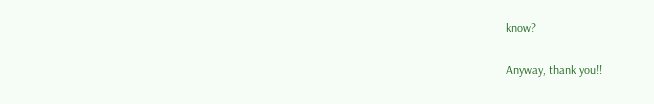know?

Anyway, thank you!!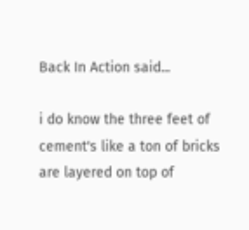Back In Action said...

i do know the three feet of cement's like a ton of bricks are layered on top of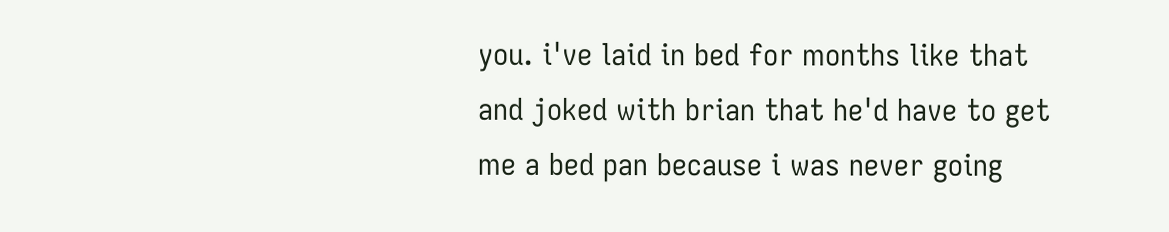you. i've laid in bed for months like that and joked with brian that he'd have to get me a bed pan because i was never going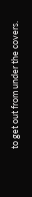to get out from under the covers.